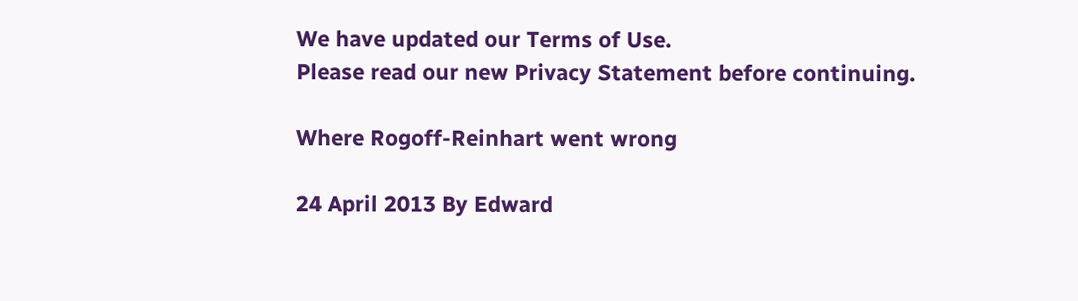We have updated our Terms of Use.
Please read our new Privacy Statement before continuing.

Where Rogoff-Reinhart went wrong

24 April 2013 By Edward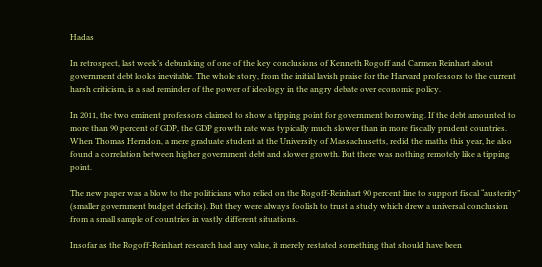Hadas

In retrospect, last week’s debunking of one of the key conclusions of Kenneth Rogoff and Carmen Reinhart about government debt looks inevitable. The whole story, from the initial lavish praise for the Harvard professors to the current harsh criticism, is a sad reminder of the power of ideology in the angry debate over economic policy.

In 2011, the two eminent professors claimed to show a tipping point for government borrowing. If the debt amounted to more than 90 percent of GDP, the GDP growth rate was typically much slower than in more fiscally prudent countries. When Thomas Herndon, a mere graduate student at the University of Massachusetts, redid the maths this year, he also found a correlation between higher government debt and slower growth. But there was nothing remotely like a tipping point.

The new paper was a blow to the politicians who relied on the Rogoff-Reinhart 90 percent line to support fiscal “austerity” (smaller government budget deficits). But they were always foolish to trust a study which drew a universal conclusion from a small sample of countries in vastly different situations.

Insofar as the Rogoff-Reinhart research had any value, it merely restated something that should have been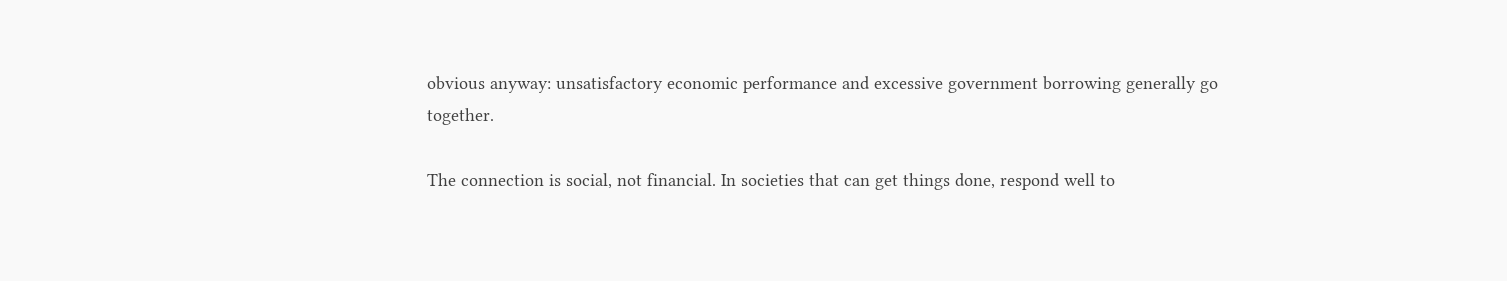obvious anyway: unsatisfactory economic performance and excessive government borrowing generally go together.

The connection is social, not financial. In societies that can get things done, respond well to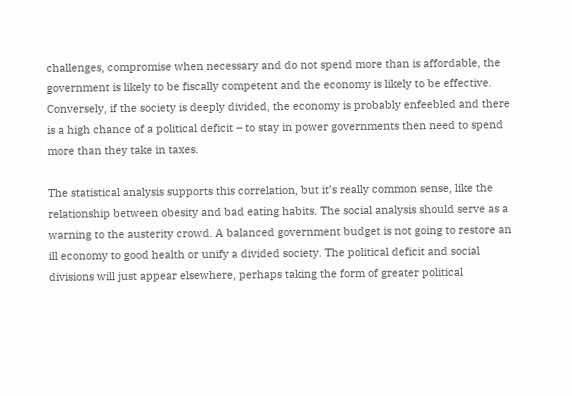challenges, compromise when necessary and do not spend more than is affordable, the government is likely to be fiscally competent and the economy is likely to be effective. Conversely, if the society is deeply divided, the economy is probably enfeebled and there is a high chance of a political deficit – to stay in power governments then need to spend more than they take in taxes.

The statistical analysis supports this correlation, but it’s really common sense, like the relationship between obesity and bad eating habits. The social analysis should serve as a warning to the austerity crowd. A balanced government budget is not going to restore an ill economy to good health or unify a divided society. The political deficit and social divisions will just appear elsewhere, perhaps taking the form of greater political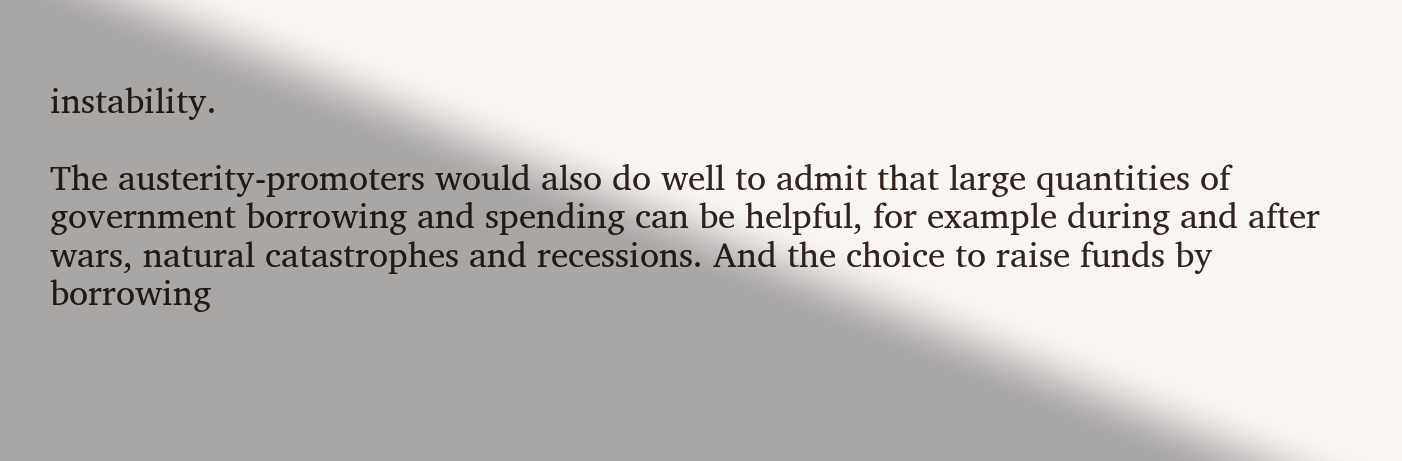instability.

The austerity-promoters would also do well to admit that large quantities of government borrowing and spending can be helpful, for example during and after wars, natural catastrophes and recessions. And the choice to raise funds by borrowing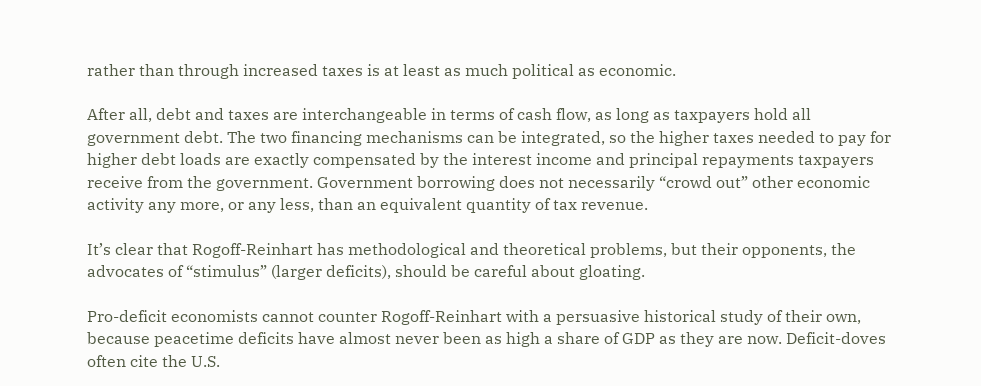rather than through increased taxes is at least as much political as economic.

After all, debt and taxes are interchangeable in terms of cash flow, as long as taxpayers hold all government debt. The two financing mechanisms can be integrated, so the higher taxes needed to pay for higher debt loads are exactly compensated by the interest income and principal repayments taxpayers receive from the government. Government borrowing does not necessarily “crowd out” other economic activity any more, or any less, than an equivalent quantity of tax revenue.

It’s clear that Rogoff-Reinhart has methodological and theoretical problems, but their opponents, the advocates of “stimulus” (larger deficits), should be careful about gloating.

Pro-deficit economists cannot counter Rogoff-Reinhart with a persuasive historical study of their own, because peacetime deficits have almost never been as high a share of GDP as they are now. Deficit-doves often cite the U.S.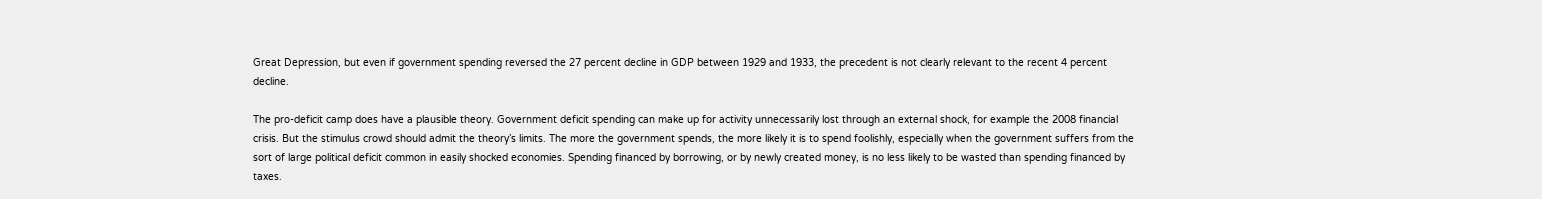Great Depression, but even if government spending reversed the 27 percent decline in GDP between 1929 and 1933, the precedent is not clearly relevant to the recent 4 percent decline.

The pro-deficit camp does have a plausible theory. Government deficit spending can make up for activity unnecessarily lost through an external shock, for example the 2008 financial crisis. But the stimulus crowd should admit the theory’s limits. The more the government spends, the more likely it is to spend foolishly, especially when the government suffers from the sort of large political deficit common in easily shocked economies. Spending financed by borrowing, or by newly created money, is no less likely to be wasted than spending financed by taxes.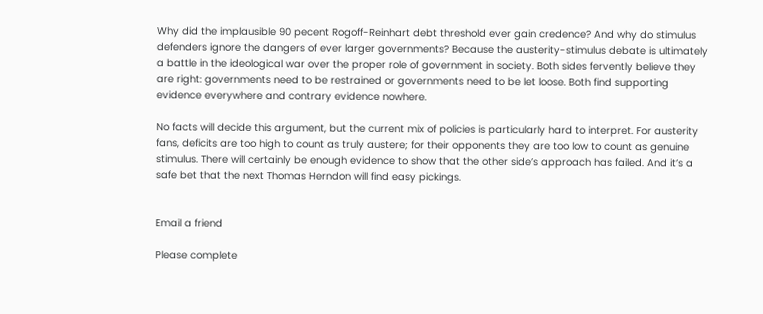Why did the implausible 90 pecent Rogoff-Reinhart debt threshold ever gain credence? And why do stimulus defenders ignore the dangers of ever larger governments? Because the austerity-stimulus debate is ultimately a battle in the ideological war over the proper role of government in society. Both sides fervently believe they are right: governments need to be restrained or governments need to be let loose. Both find supporting evidence everywhere and contrary evidence nowhere.

No facts will decide this argument, but the current mix of policies is particularly hard to interpret. For austerity fans, deficits are too high to count as truly austere; for their opponents they are too low to count as genuine stimulus. There will certainly be enough evidence to show that the other side’s approach has failed. And it’s a safe bet that the next Thomas Herndon will find easy pickings.


Email a friend

Please complete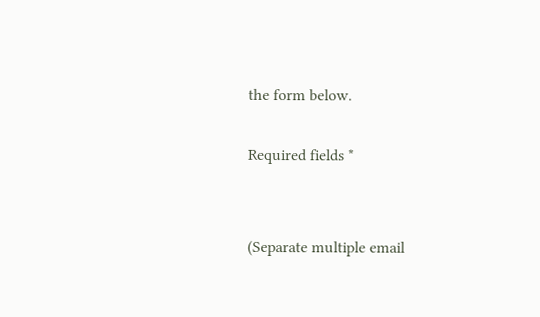the form below.

Required fields *


(Separate multiple email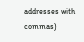addresses with commas)